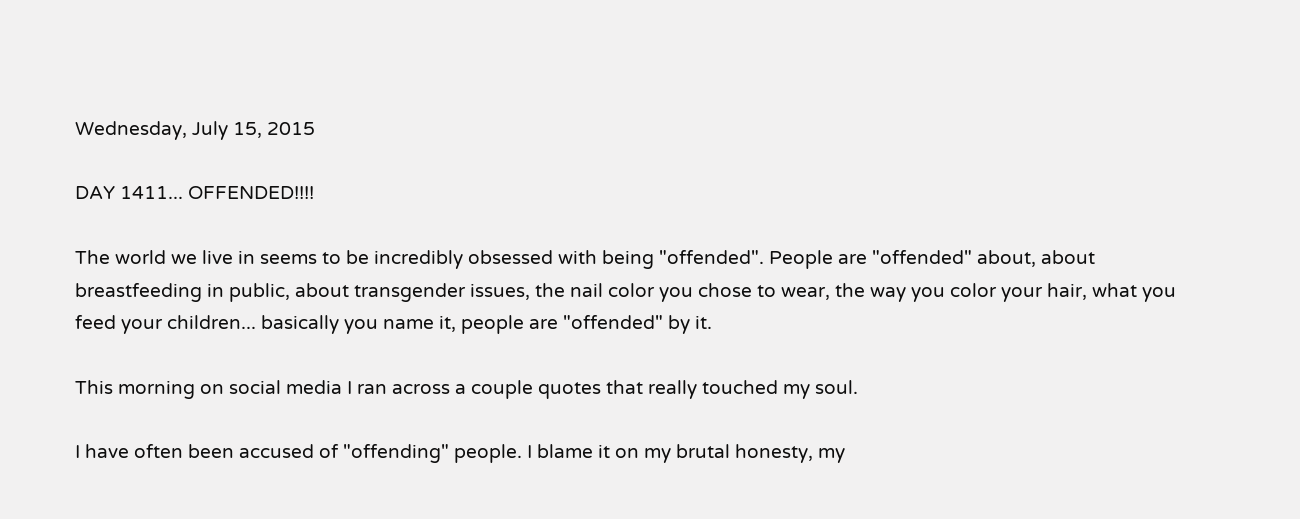Wednesday, July 15, 2015

DAY 1411... OFFENDED!!!!

The world we live in seems to be incredibly obsessed with being "offended". People are "offended" about, about breastfeeding in public, about transgender issues, the nail color you chose to wear, the way you color your hair, what you feed your children... basically you name it, people are "offended" by it.

This morning on social media I ran across a couple quotes that really touched my soul.

I have often been accused of "offending" people. I blame it on my brutal honesty, my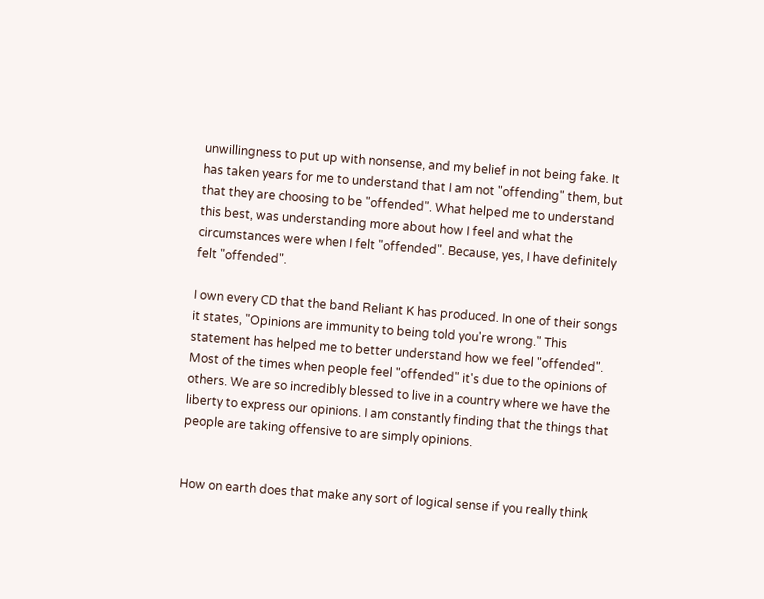unwillingness to put up with nonsense, and my belief in not being fake. It has taken years for me to understand that I am not "offending" them, but that they are choosing to be "offended". What helped me to understand this best, was understanding more about how I feel and what the circumstances were when I felt "offended". Because, yes, I have definitely felt "offended".

I own every CD that the band Reliant K has produced. In one of their songs it states, "Opinions are immunity to being told you're wrong." This statement has helped me to better understand how we feel "offended". Most of the times when people feel "offended" it's due to the opinions of others. We are so incredibly blessed to live in a country where we have the liberty to express our opinions. I am constantly finding that the things that people are taking offensive to are simply opinions.


How on earth does that make any sort of logical sense if you really think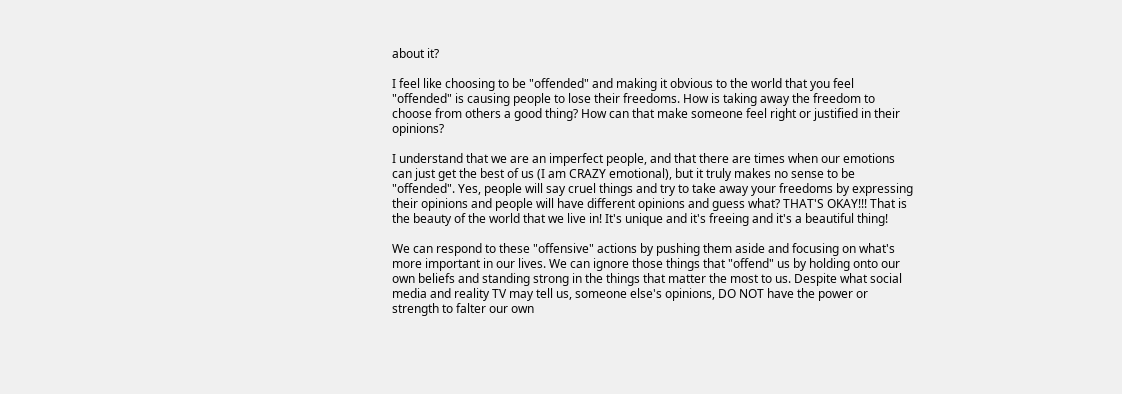about it?

I feel like choosing to be "offended" and making it obvious to the world that you feel "offended" is causing people to lose their freedoms. How is taking away the freedom to choose from others a good thing? How can that make someone feel right or justified in their opinions?

I understand that we are an imperfect people, and that there are times when our emotions can just get the best of us (I am CRAZY emotional), but it truly makes no sense to be "offended". Yes, people will say cruel things and try to take away your freedoms by expressing their opinions and people will have different opinions and guess what? THAT'S OKAY!!! That is the beauty of the world that we live in! It's unique and it's freeing and it's a beautiful thing!

We can respond to these "offensive" actions by pushing them aside and focusing on what's more important in our lives. We can ignore those things that "offend" us by holding onto our own beliefs and standing strong in the things that matter the most to us. Despite what social media and reality TV may tell us, someone else's opinions, DO NOT have the power or strength to falter our own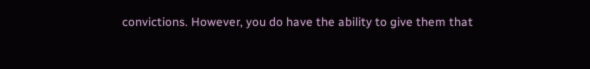convictions. However, you do have the ability to give them that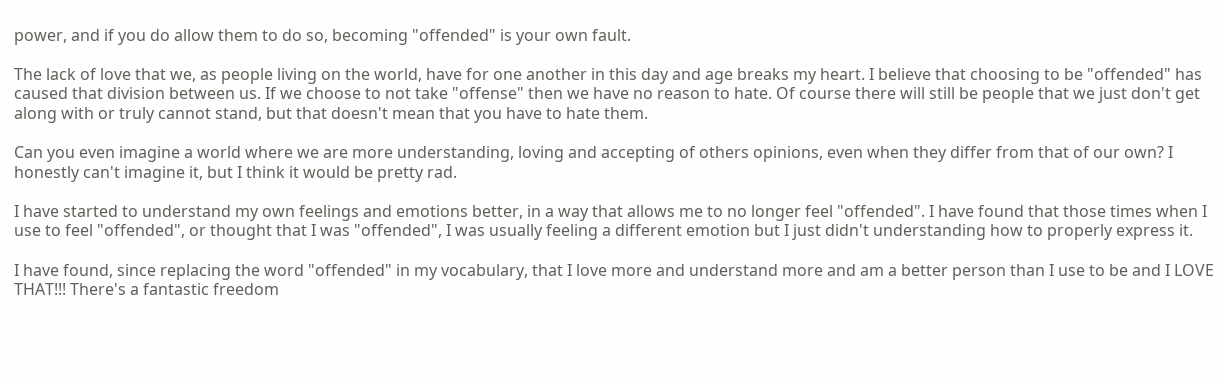power, and if you do allow them to do so, becoming "offended" is your own fault.

The lack of love that we, as people living on the world, have for one another in this day and age breaks my heart. I believe that choosing to be "offended" has caused that division between us. If we choose to not take "offense" then we have no reason to hate. Of course there will still be people that we just don't get along with or truly cannot stand, but that doesn't mean that you have to hate them.

Can you even imagine a world where we are more understanding, loving and accepting of others opinions, even when they differ from that of our own? I honestly can't imagine it, but I think it would be pretty rad.

I have started to understand my own feelings and emotions better, in a way that allows me to no longer feel "offended". I have found that those times when I use to feel "offended", or thought that I was "offended", I was usually feeling a different emotion but I just didn't understanding how to properly express it.

I have found, since replacing the word "offended" in my vocabulary, that I love more and understand more and am a better person than I use to be and I LOVE THAT!!! There's a fantastic freedom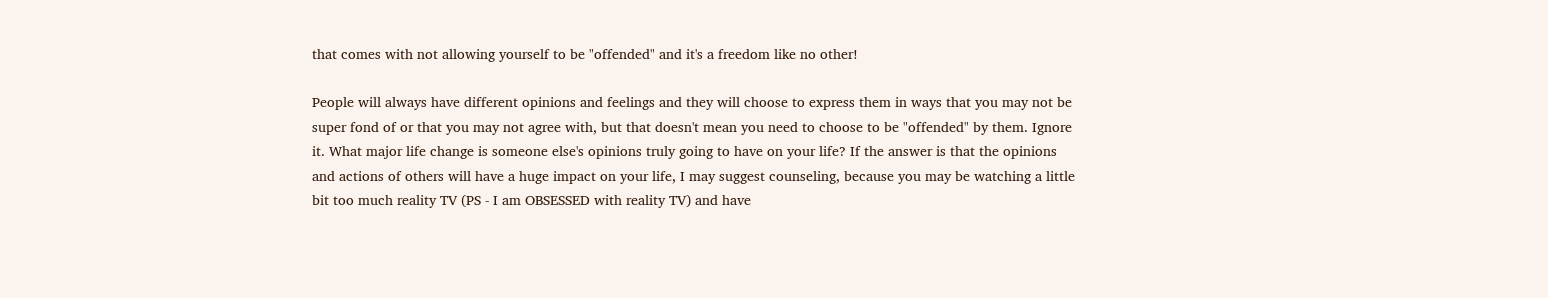that comes with not allowing yourself to be "offended" and it's a freedom like no other!

People will always have different opinions and feelings and they will choose to express them in ways that you may not be super fond of or that you may not agree with, but that doesn't mean you need to choose to be "offended" by them. Ignore it. What major life change is someone else's opinions truly going to have on your life? If the answer is that the opinions and actions of others will have a huge impact on your life, I may suggest counseling, because you may be watching a little bit too much reality TV (PS - I am OBSESSED with reality TV) and have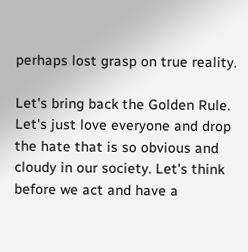perhaps lost grasp on true reality.

Let's bring back the Golden Rule. Let's just love everyone and drop the hate that is so obvious and cloudy in our society. Let's think before we act and have a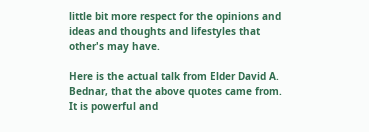little bit more respect for the opinions and ideas and thoughts and lifestyles that other's may have.

Here is the actual talk from Elder David A. Bednar, that the above quotes came from. It is powerful and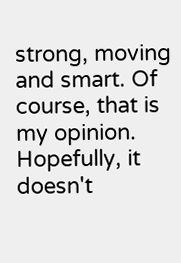strong, moving and smart. Of course, that is my opinion. Hopefully, it doesn't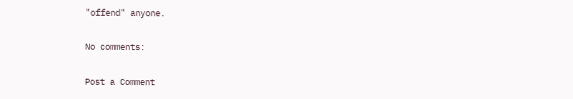"offend" anyone.

No comments:

Post a Comment